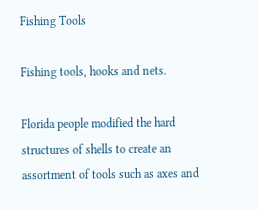Fishing Tools

Fishing tools, hooks and nets.

Florida people modified the hard structures of shells to create an assortment of tools such as axes and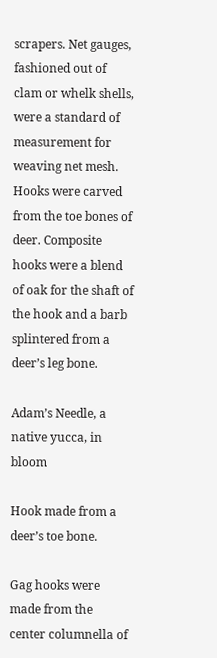scrapers. Net gauges, fashioned out of clam or whelk shells, were a standard of measurement for weaving net mesh. Hooks were carved from the toe bones of deer. Composite hooks were a blend of oak for the shaft of the hook and a barb splintered from a deer’s leg bone.

Adam’s Needle, a native yucca, in bloom

Hook made from a deer’s toe bone.

Gag hooks were made from the center columnella of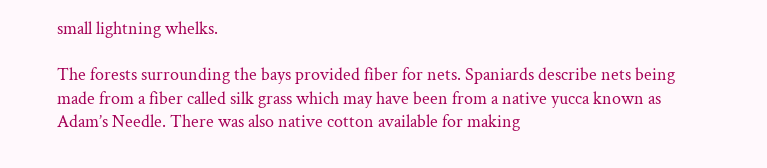small lightning whelks.

The forests surrounding the bays provided fiber for nets. Spaniards describe nets being made from a fiber called silk grass which may have been from a native yucca known as Adam’s Needle. There was also native cotton available for making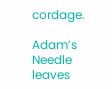cordage.

Adam’s Needle leaves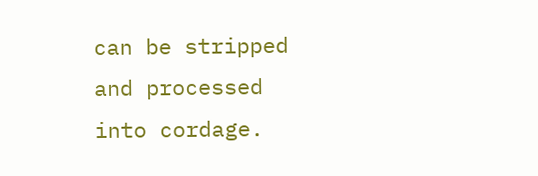can be stripped and processed into cordage.